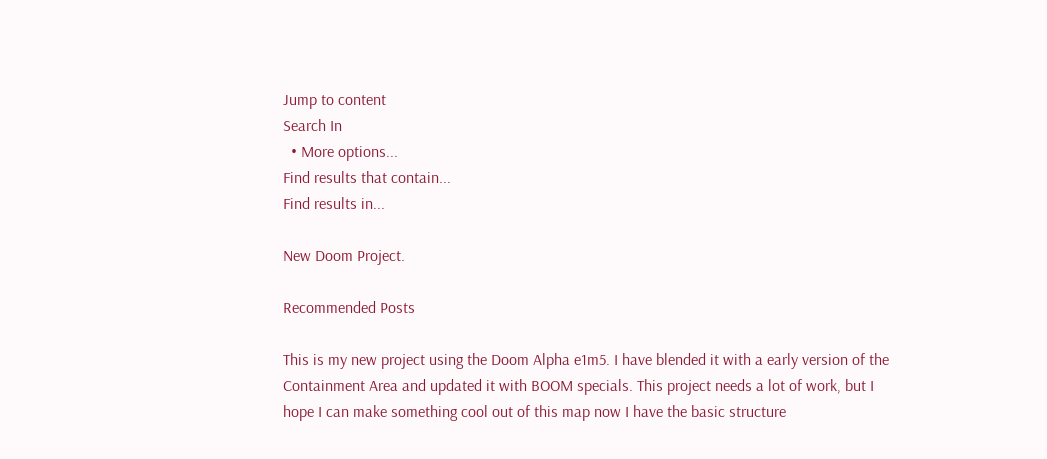Jump to content
Search In
  • More options...
Find results that contain...
Find results in...

New Doom Project.

Recommended Posts

This is my new project using the Doom Alpha e1m5. I have blended it with a early version of the Containment Area and updated it with BOOM specials. This project needs a lot of work, but I hope I can make something cool out of this map now I have the basic structure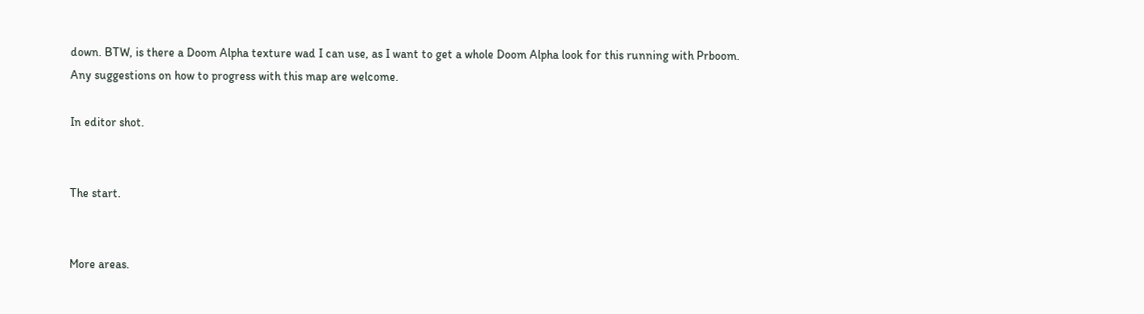down. BTW, is there a Doom Alpha texture wad I can use, as I want to get a whole Doom Alpha look for this running with Prboom. Any suggestions on how to progress with this map are welcome.

In editor shot.


The start.


More areas.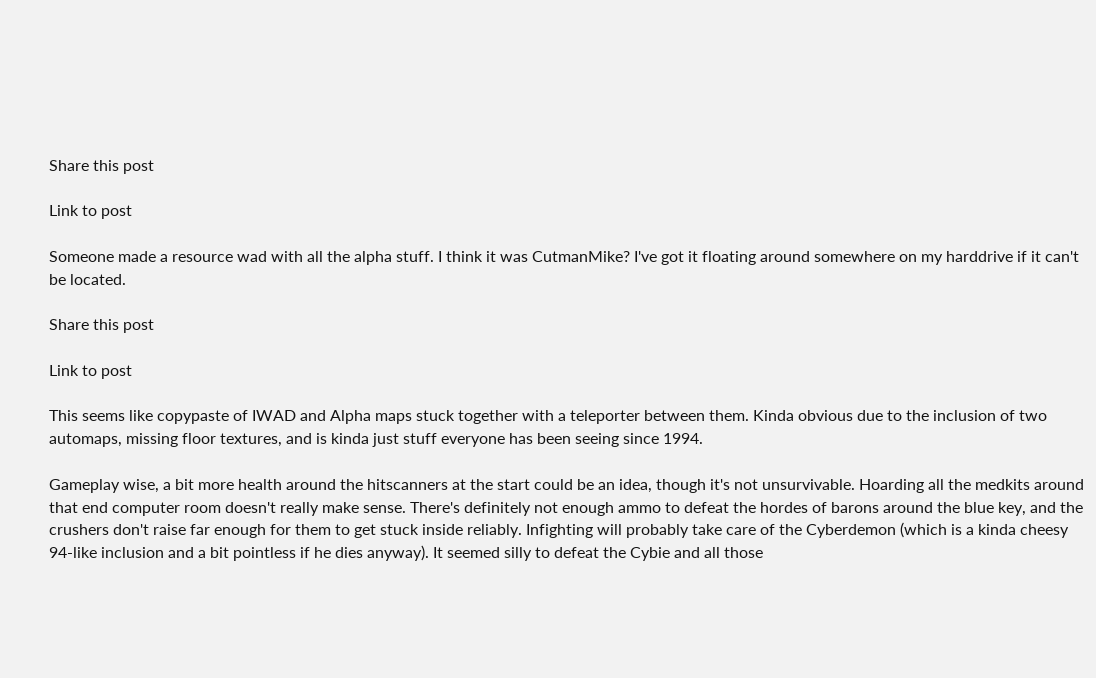Share this post

Link to post

Someone made a resource wad with all the alpha stuff. I think it was CutmanMike? I've got it floating around somewhere on my harddrive if it can't be located.

Share this post

Link to post

This seems like copypaste of IWAD and Alpha maps stuck together with a teleporter between them. Kinda obvious due to the inclusion of two automaps, missing floor textures, and is kinda just stuff everyone has been seeing since 1994.

Gameplay wise, a bit more health around the hitscanners at the start could be an idea, though it's not unsurvivable. Hoarding all the medkits around that end computer room doesn't really make sense. There's definitely not enough ammo to defeat the hordes of barons around the blue key, and the crushers don't raise far enough for them to get stuck inside reliably. Infighting will probably take care of the Cyberdemon (which is a kinda cheesy 94-like inclusion and a bit pointless if he dies anyway). It seemed silly to defeat the Cybie and all those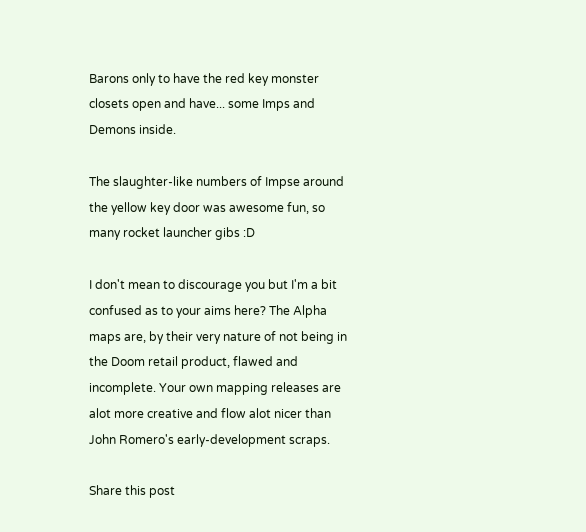Barons only to have the red key monster closets open and have... some Imps and Demons inside.

The slaughter-like numbers of Impse around the yellow key door was awesome fun, so many rocket launcher gibs :D

I don't mean to discourage you but I'm a bit confused as to your aims here? The Alpha maps are, by their very nature of not being in the Doom retail product, flawed and incomplete. Your own mapping releases are alot more creative and flow alot nicer than John Romero's early-development scraps.

Share this post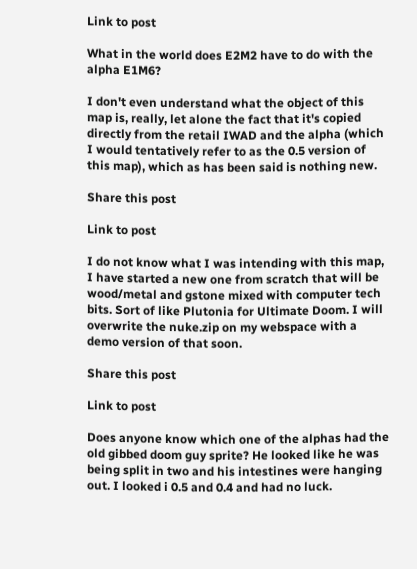Link to post

What in the world does E2M2 have to do with the alpha E1M6?

I don't even understand what the object of this map is, really, let alone the fact that it's copied directly from the retail IWAD and the alpha (which I would tentatively refer to as the 0.5 version of this map), which as has been said is nothing new.

Share this post

Link to post

I do not know what I was intending with this map, I have started a new one from scratch that will be wood/metal and gstone mixed with computer tech bits. Sort of like Plutonia for Ultimate Doom. I will overwrite the nuke.zip on my webspace with a demo version of that soon.

Share this post

Link to post

Does anyone know which one of the alphas had the old gibbed doom guy sprite? He looked like he was being split in two and his intestines were hanging out. I looked i 0.5 and 0.4 and had no luck.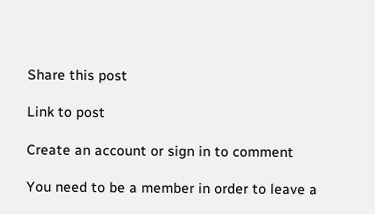Share this post

Link to post

Create an account or sign in to comment

You need to be a member in order to leave a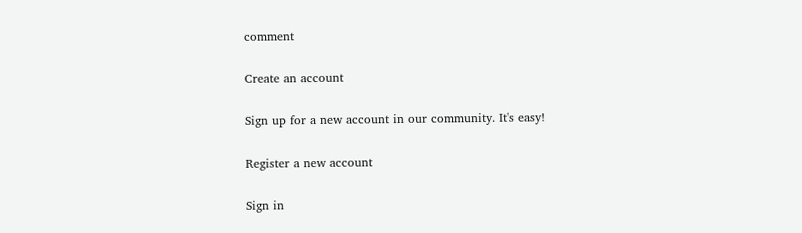comment

Create an account

Sign up for a new account in our community. It's easy!

Register a new account

Sign in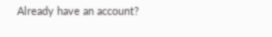Already have an account?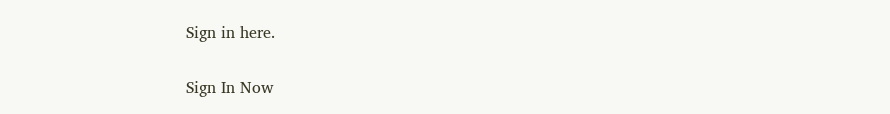Sign in here.

Sign In Now